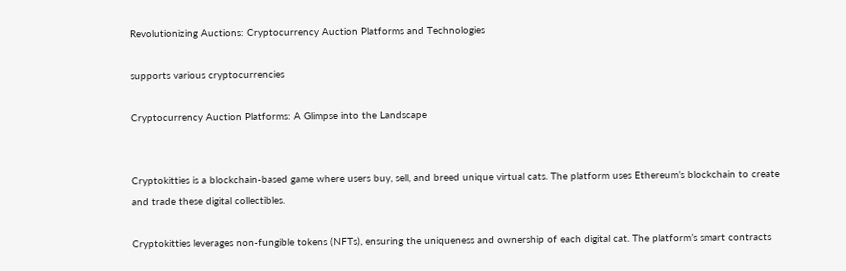Revolutionizing Auctions: Cryptocurrency Auction Platforms and Technologies

supports various cryptocurrencies

Cryptocurrency Auction Platforms: A Glimpse into the Landscape


Cryptokitties is a blockchain-based game where users buy, sell, and breed unique virtual cats. The platform uses Ethereum’s blockchain to create and trade these digital collectibles.

Cryptokitties leverages non-fungible tokens (NFTs), ensuring the uniqueness and ownership of each digital cat. The platform’s smart contracts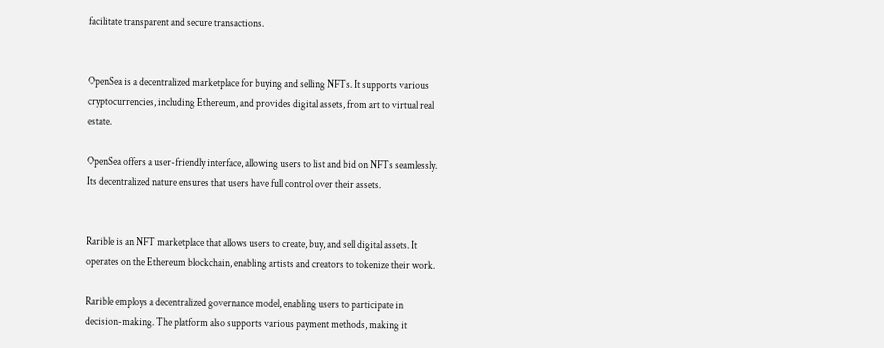facilitate transparent and secure transactions.


OpenSea is a decentralized marketplace for buying and selling NFTs. It supports various cryptocurrencies, including Ethereum, and provides digital assets, from art to virtual real estate.

OpenSea offers a user-friendly interface, allowing users to list and bid on NFTs seamlessly. Its decentralized nature ensures that users have full control over their assets.


Rarible is an NFT marketplace that allows users to create, buy, and sell digital assets. It operates on the Ethereum blockchain, enabling artists and creators to tokenize their work.

Rarible employs a decentralized governance model, enabling users to participate in decision-making. The platform also supports various payment methods, making it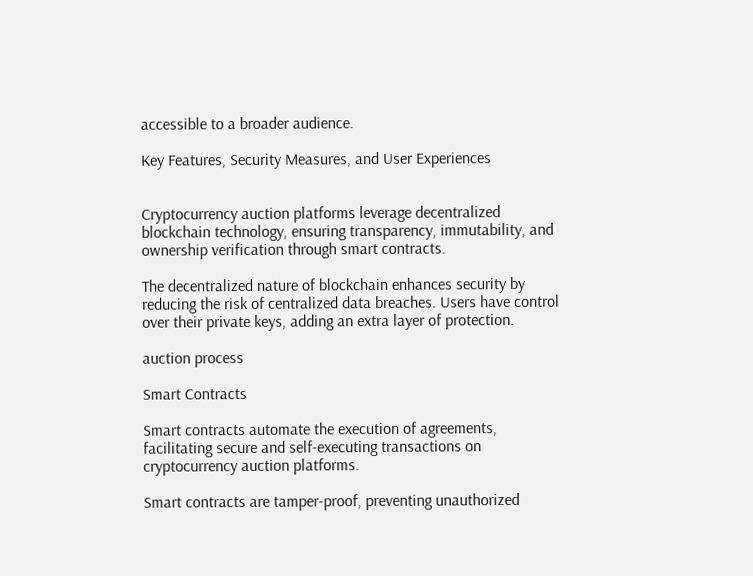accessible to a broader audience.

Key Features, Security Measures, and User Experiences


Cryptocurrency auction platforms leverage decentralized blockchain technology, ensuring transparency, immutability, and ownership verification through smart contracts.

The decentralized nature of blockchain enhances security by reducing the risk of centralized data breaches. Users have control over their private keys, adding an extra layer of protection.

auction process

Smart Contracts

Smart contracts automate the execution of agreements, facilitating secure and self-executing transactions on cryptocurrency auction platforms.

Smart contracts are tamper-proof, preventing unauthorized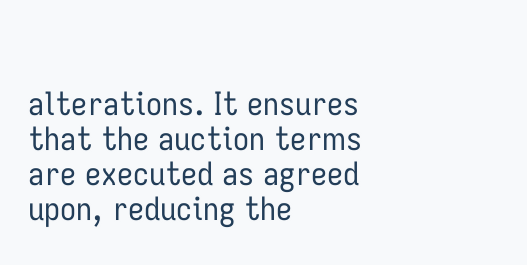alterations. It ensures that the auction terms are executed as agreed upon, reducing the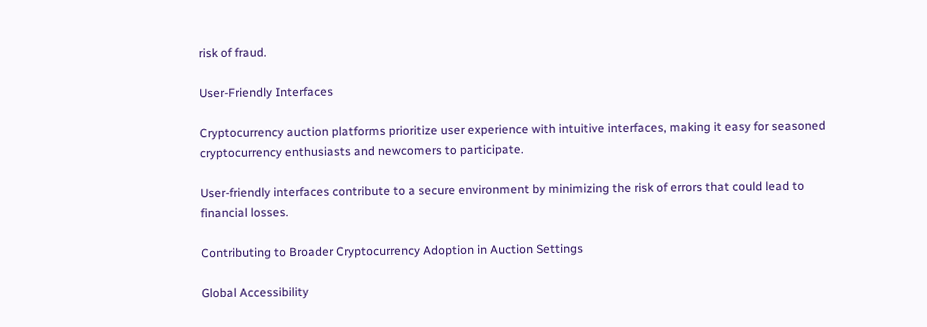risk of fraud.

User-Friendly Interfaces

Cryptocurrency auction platforms prioritize user experience with intuitive interfaces, making it easy for seasoned cryptocurrency enthusiasts and newcomers to participate.

User-friendly interfaces contribute to a secure environment by minimizing the risk of errors that could lead to financial losses.

Contributing to Broader Cryptocurrency Adoption in Auction Settings

Global Accessibility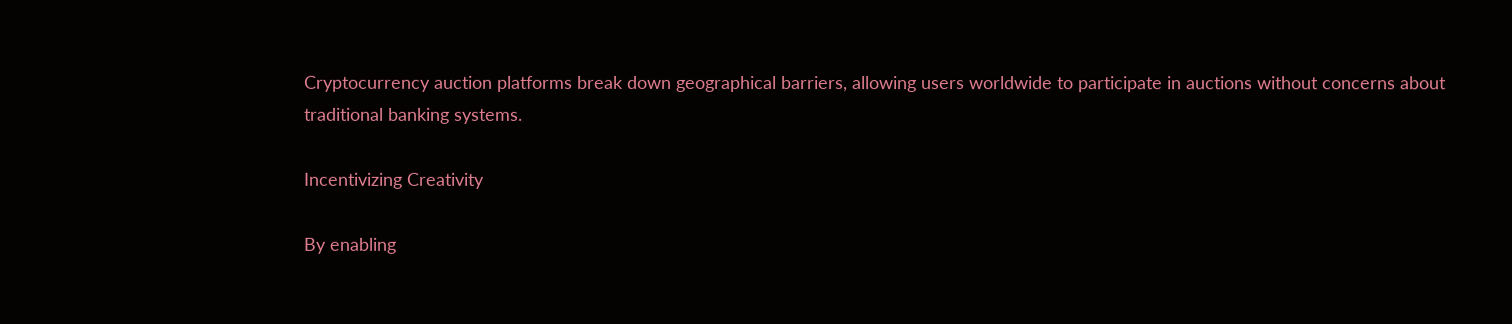Cryptocurrency auction platforms break down geographical barriers, allowing users worldwide to participate in auctions without concerns about traditional banking systems.

Incentivizing Creativity

By enabling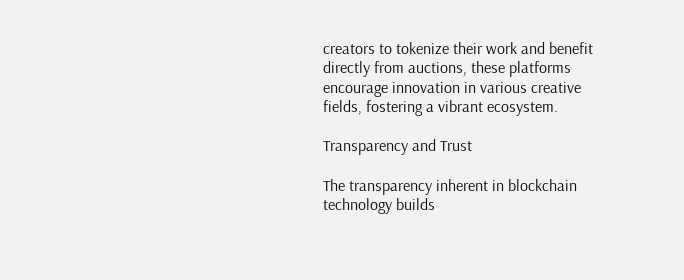creators to tokenize their work and benefit directly from auctions, these platforms encourage innovation in various creative fields, fostering a vibrant ecosystem.

Transparency and Trust

The transparency inherent in blockchain technology builds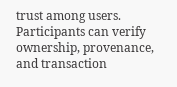trust among users. Participants can verify ownership, provenance, and transaction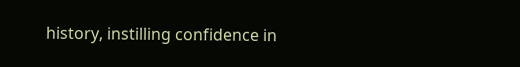history, instilling confidence in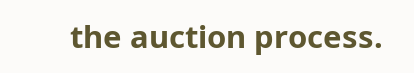the auction process.